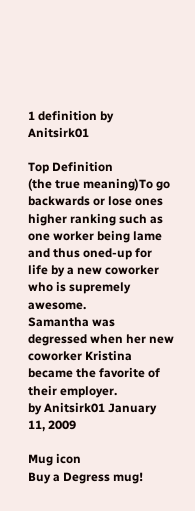1 definition by Anitsirk01

Top Definition
(the true meaning)To go backwards or lose ones higher ranking such as one worker being lame and thus oned-up for life by a new coworker who is supremely awesome.
Samantha was degressed when her new coworker Kristina became the favorite of their employer.
by Anitsirk01 January 11, 2009

Mug icon
Buy a Degress mug!